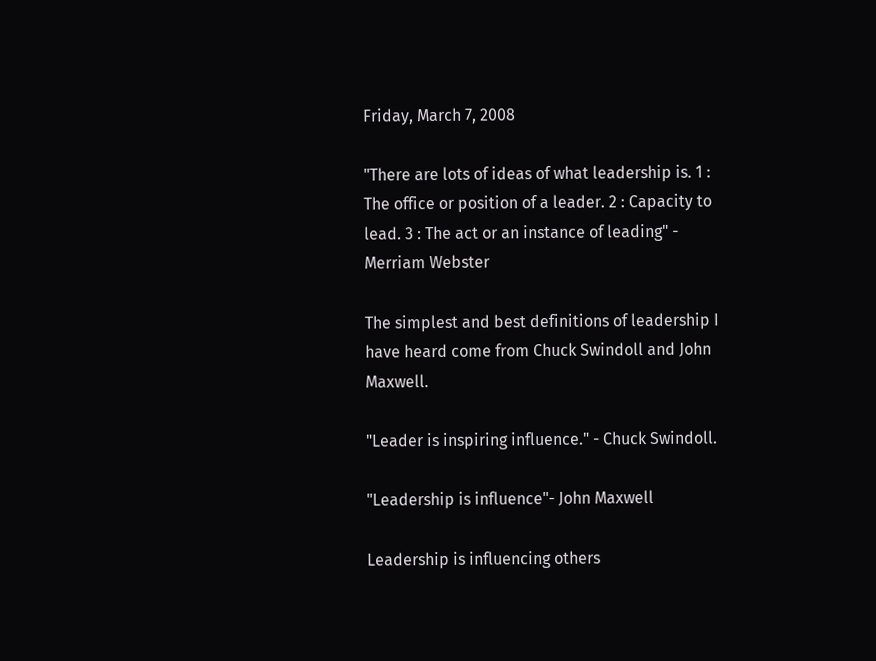Friday, March 7, 2008

"There are lots of ideas of what leadership is. 1 : The office or position of a leader. 2 : Capacity to lead. 3 : The act or an instance of leading" - Merriam Webster

The simplest and best definitions of leadership I have heard come from Chuck Swindoll and John Maxwell.

"Leader is inspiring influence." - Chuck Swindoll.

"Leadership is influence"- John Maxwell

Leadership is influencing others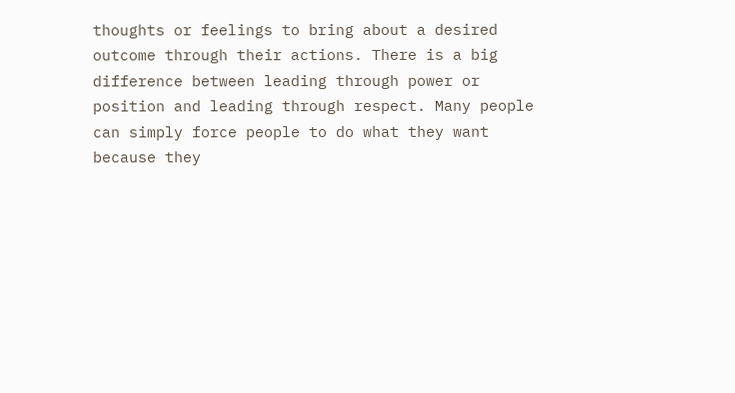thoughts or feelings to bring about a desired outcome through their actions. There is a big difference between leading through power or position and leading through respect. Many people can simply force people to do what they want because they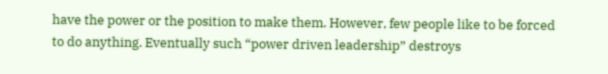have the power or the position to make them. However, few people like to be forced to do anything. Eventually such “power driven leadership” destroys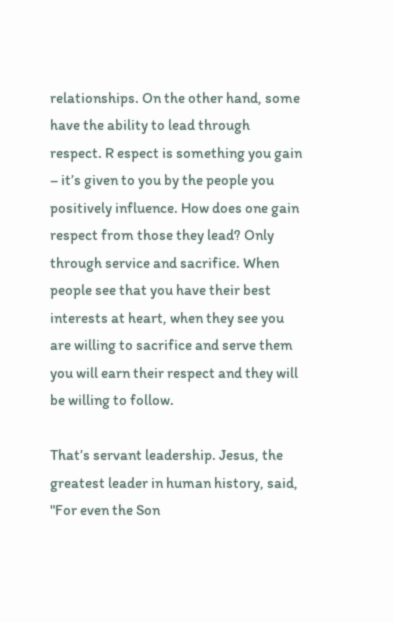relationships. On the other hand, some have the ability to lead through respect. R espect is something you gain – it’s given to you by the people you positively influence. How does one gain respect from those they lead? Only through service and sacrifice. When people see that you have their best interests at heart, when they see you are willing to sacrifice and serve them you will earn their respect and they will be willing to follow.

That’s servant leadership. Jesus, the greatest leader in human history, said, "For even the Son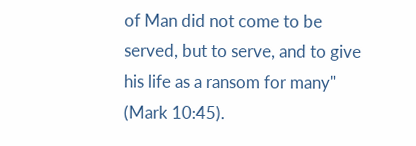of Man did not come to be served, but to serve, and to give his life as a ransom for many" (Mark 10:45).